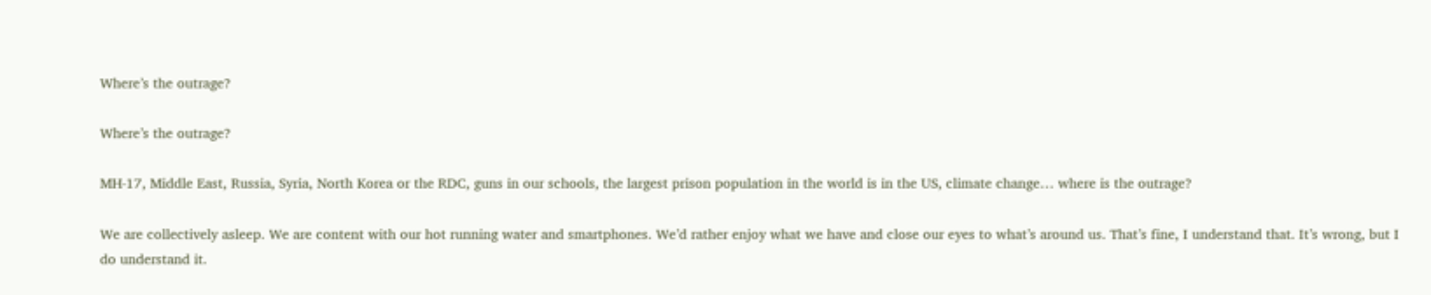Where’s the outrage?

Where’s the outrage?

MH-17, Middle East, Russia, Syria, North Korea or the RDC, guns in our schools, the largest prison population in the world is in the US, climate change… where is the outrage?

We are collectively asleep. We are content with our hot running water and smartphones. We’d rather enjoy what we have and close our eyes to what’s around us. That’s fine, I understand that. It’s wrong, but I do understand it.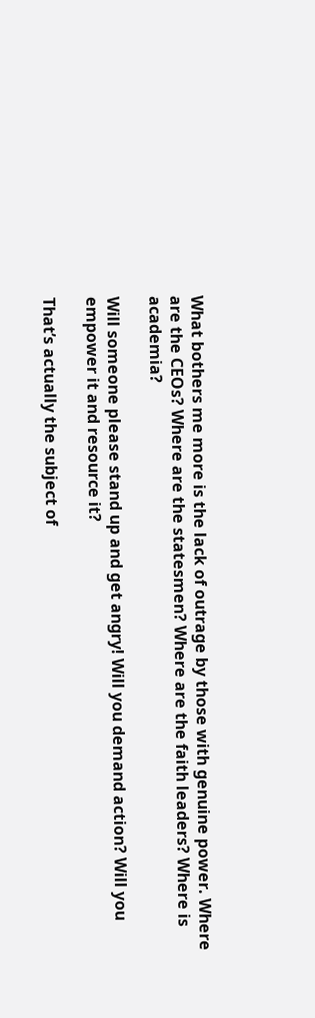What bothers me more is the lack of outrage by those with genuine power. Where are the CEOs? Where are the statesmen? Where are the faith leaders? Where is academia?

Will someone please stand up and get angry! Will you demand action? Will you empower it and resource it?

That’s actually the subject of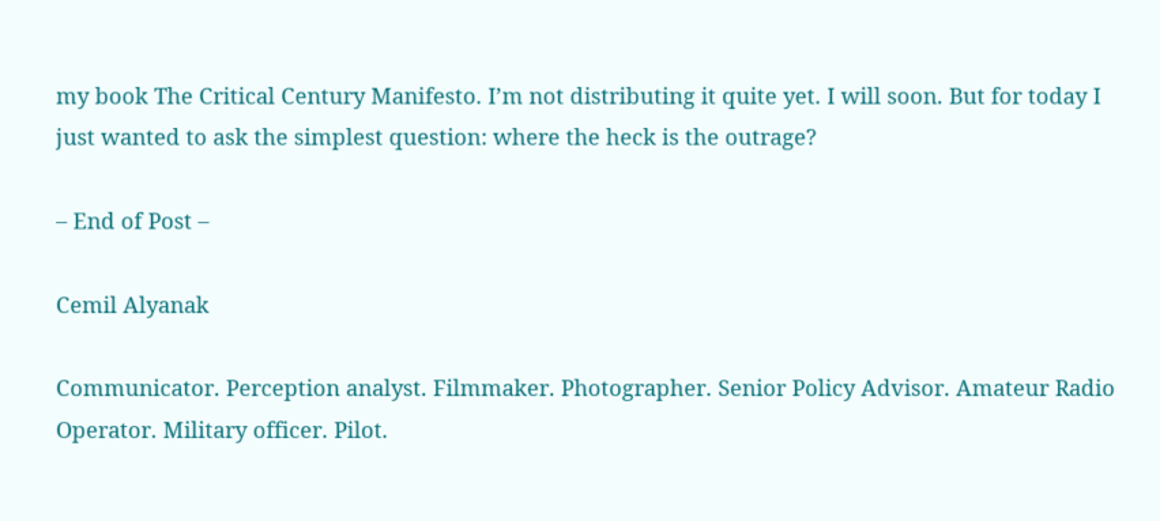my book The Critical Century Manifesto. I’m not distributing it quite yet. I will soon. But for today I just wanted to ask the simplest question: where the heck is the outrage?

– End of Post –

Cemil Alyanak

Communicator. Perception analyst. Filmmaker. Photographer. Senior Policy Advisor. Amateur Radio Operator. Military officer. Pilot.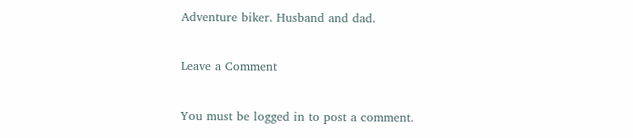Adventure biker. Husband and dad.

Leave a Comment

You must be logged in to post a comment.